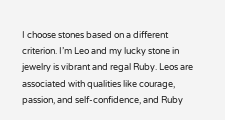I choose stones based on a different criterion. I’m Leo and my lucky stone in jewelry is vibrant and regal Ruby. Leos are associated with qualities like courage, passion, and self-confidence, and Ruby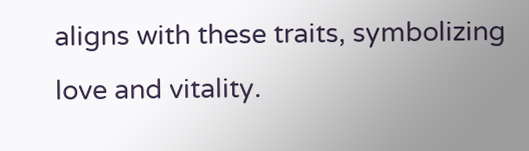aligns with these traits, symbolizing love and vitality.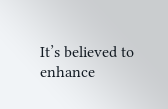It’s believed to enhance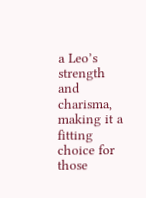a Leo’s strength and charisma, making it a fitting choice for those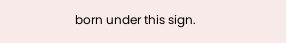born under this sign.